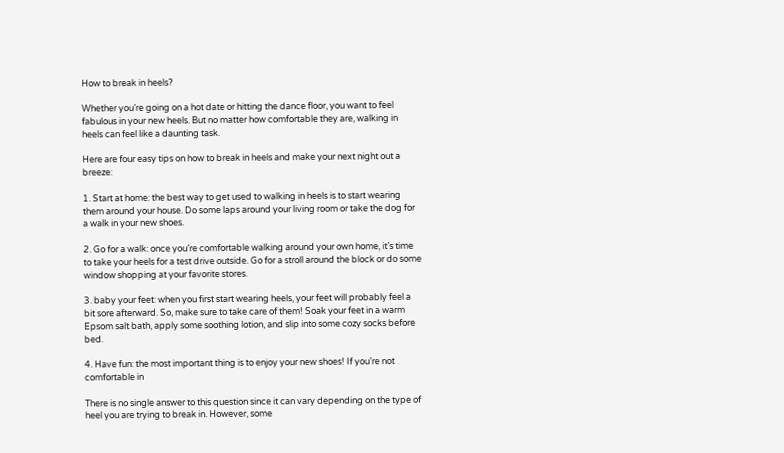How to break in heels?

Whether you’re going on a hot date or hitting the dance floor, you want to feel fabulous in your new heels. But no matter how comfortable they are, walking in heels can feel like a daunting task.

Here are four easy tips on how to break in heels and make your next night out a breeze:

1. Start at home: the best way to get used to walking in heels is to start wearing them around your house. Do some laps around your living room or take the dog for a walk in your new shoes.

2. Go for a walk: once you’re comfortable walking around your own home, it’s time to take your heels for a test drive outside. Go for a stroll around the block or do some window shopping at your favorite stores.

3. baby your feet: when you first start wearing heels, your feet will probably feel a bit sore afterward. So, make sure to take care of them! Soak your feet in a warm Epsom salt bath, apply some soothing lotion, and slip into some cozy socks before bed.

4. Have fun: the most important thing is to enjoy your new shoes! If you’re not comfortable in

There is no single answer to this question since it can vary depending on the type of heel you are trying to break in. However, some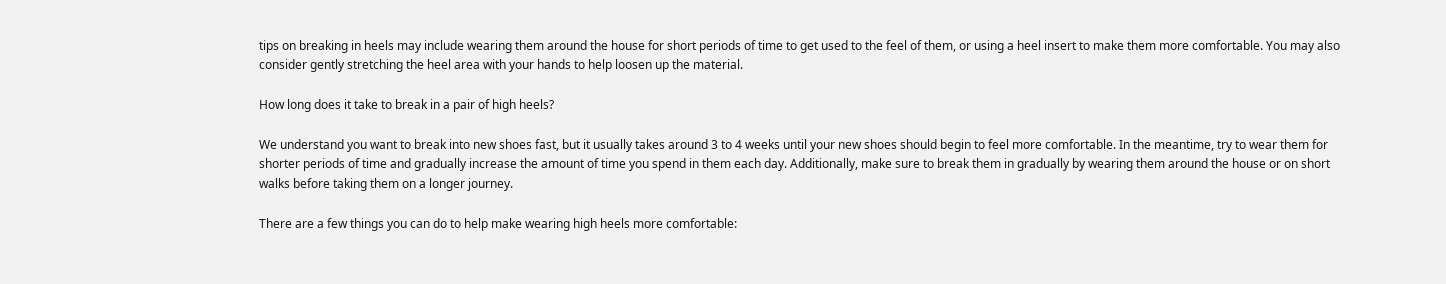tips on breaking in heels may include wearing them around the house for short periods of time to get used to the feel of them, or using a heel insert to make them more comfortable. You may also consider gently stretching the heel area with your hands to help loosen up the material.

How long does it take to break in a pair of high heels?

We understand you want to break into new shoes fast, but it usually takes around 3 to 4 weeks until your new shoes should begin to feel more comfortable. In the meantime, try to wear them for shorter periods of time and gradually increase the amount of time you spend in them each day. Additionally, make sure to break them in gradually by wearing them around the house or on short walks before taking them on a longer journey.

There are a few things you can do to help make wearing high heels more comfortable: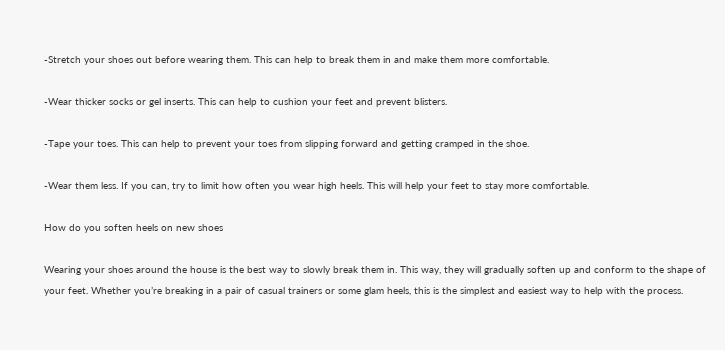-Stretch your shoes out before wearing them. This can help to break them in and make them more comfortable.

-Wear thicker socks or gel inserts. This can help to cushion your feet and prevent blisters.

-Tape your toes. This can help to prevent your toes from slipping forward and getting cramped in the shoe.

-Wear them less. If you can, try to limit how often you wear high heels. This will help your feet to stay more comfortable.

How do you soften heels on new shoes

Wearing your shoes around the house is the best way to slowly break them in. This way, they will gradually soften up and conform to the shape of your feet. Whether you’re breaking in a pair of casual trainers or some glam heels, this is the simplest and easiest way to help with the process.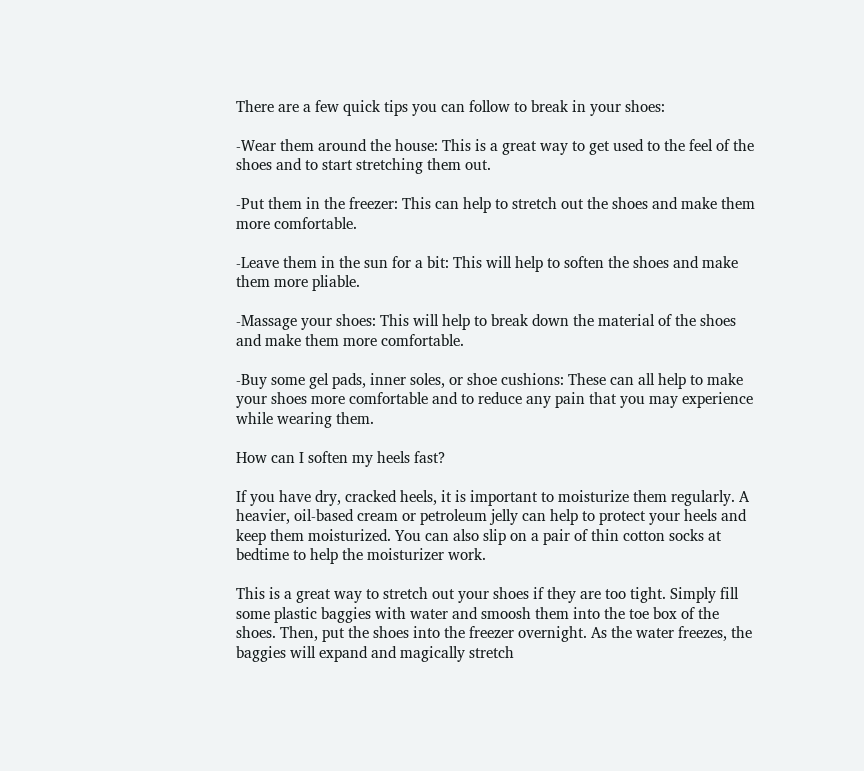There are a few quick tips you can follow to break in your shoes:

-Wear them around the house: This is a great way to get used to the feel of the shoes and to start stretching them out.

-Put them in the freezer: This can help to stretch out the shoes and make them more comfortable.

-Leave them in the sun for a bit: This will help to soften the shoes and make them more pliable.

-Massage your shoes: This will help to break down the material of the shoes and make them more comfortable.

-Buy some gel pads, inner soles, or shoe cushions: These can all help to make your shoes more comfortable and to reduce any pain that you may experience while wearing them.

How can I soften my heels fast?

If you have dry, cracked heels, it is important to moisturize them regularly. A heavier, oil-based cream or petroleum jelly can help to protect your heels and keep them moisturized. You can also slip on a pair of thin cotton socks at bedtime to help the moisturizer work.

This is a great way to stretch out your shoes if they are too tight. Simply fill some plastic baggies with water and smoosh them into the toe box of the shoes. Then, put the shoes into the freezer overnight. As the water freezes, the baggies will expand and magically stretch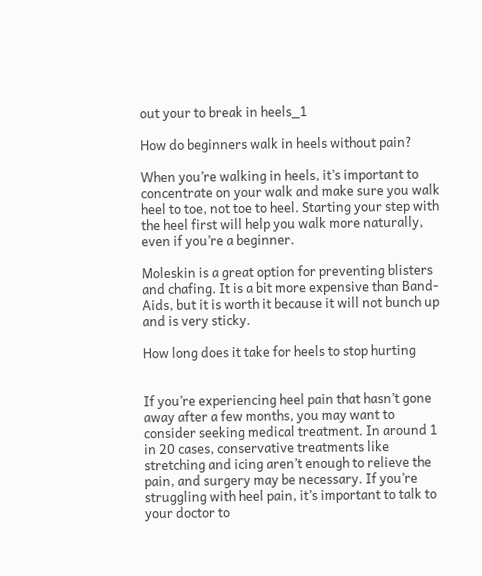out your to break in heels_1

How do beginners walk in heels without pain?

When you’re walking in heels, it’s important to concentrate on your walk and make sure you walk heel to toe, not toe to heel. Starting your step with the heel first will help you walk more naturally, even if you’re a beginner.

Moleskin is a great option for preventing blisters and chafing. It is a bit more expensive than Band-Aids, but it is worth it because it will not bunch up and is very sticky.

How long does it take for heels to stop hurting


If you’re experiencing heel pain that hasn’t gone away after a few months, you may want to consider seeking medical treatment. In around 1 in 20 cases, conservative treatments like stretching and icing aren’t enough to relieve the pain, and surgery may be necessary. If you’re struggling with heel pain, it’s important to talk to your doctor to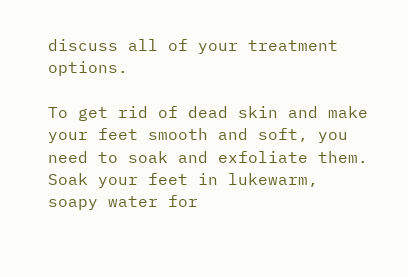discuss all of your treatment options.

To get rid of dead skin and make your feet smooth and soft, you need to soak and exfoliate them. Soak your feet in lukewarm, soapy water for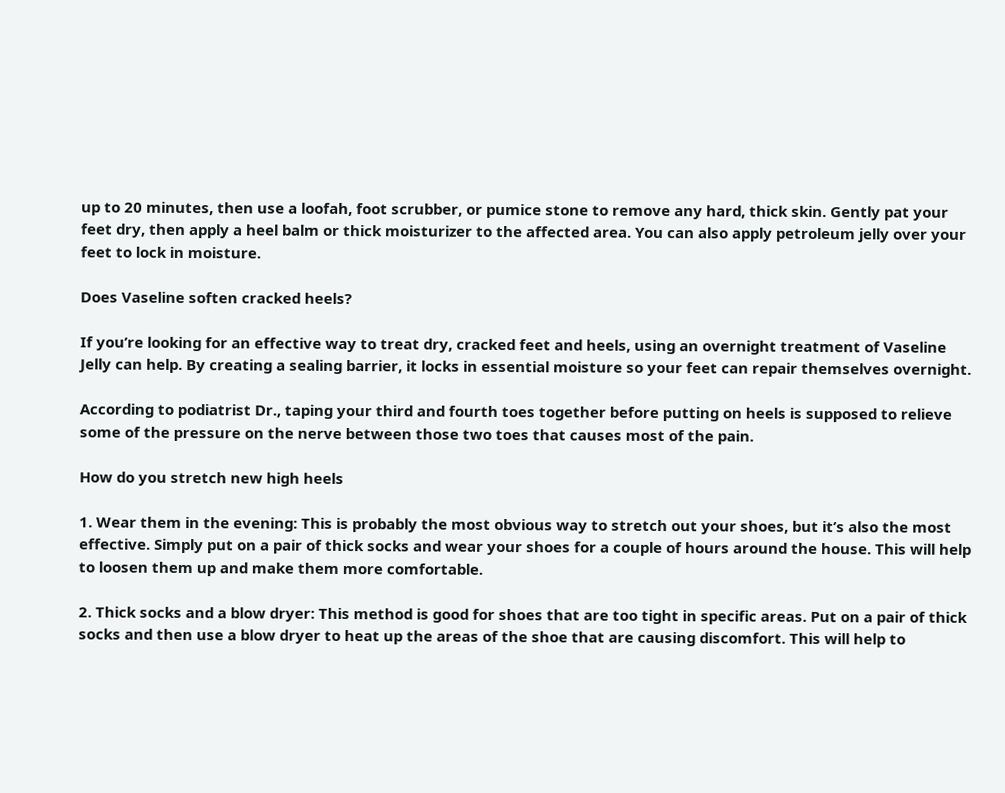up to 20 minutes, then use a loofah, foot scrubber, or pumice stone to remove any hard, thick skin. Gently pat your feet dry, then apply a heel balm or thick moisturizer to the affected area. You can also apply petroleum jelly over your feet to lock in moisture.

Does Vaseline soften cracked heels?

If you’re looking for an effective way to treat dry, cracked feet and heels, using an overnight treatment of Vaseline Jelly can help. By creating a sealing barrier, it locks in essential moisture so your feet can repair themselves overnight.

According to podiatrist Dr., taping your third and fourth toes together before putting on heels is supposed to relieve some of the pressure on the nerve between those two toes that causes most of the pain.

How do you stretch new high heels

1. Wear them in the evening: This is probably the most obvious way to stretch out your shoes, but it’s also the most effective. Simply put on a pair of thick socks and wear your shoes for a couple of hours around the house. This will help to loosen them up and make them more comfortable.

2. Thick socks and a blow dryer: This method is good for shoes that are too tight in specific areas. Put on a pair of thick socks and then use a blow dryer to heat up the areas of the shoe that are causing discomfort. This will help to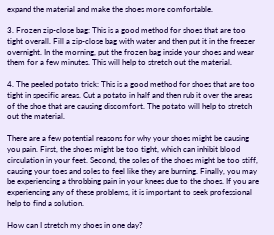expand the material and make the shoes more comfortable.

3. Frozen zip-close bag: This is a good method for shoes that are too tight overall. Fill a zip-close bag with water and then put it in the freezer overnight. In the morning, put the frozen bag inside your shoes and wear them for a few minutes. This will help to stretch out the material.

4. The peeled potato trick: This is a good method for shoes that are too tight in specific areas. Cut a potato in half and then rub it over the areas of the shoe that are causing discomfort. The potato will help to stretch out the material.

There are a few potential reasons for why your shoes might be causing you pain. First, the shoes might be too tight, which can inhibit blood circulation in your feet. Second, the soles of the shoes might be too stiff, causing your toes and soles to feel like they are burning. Finally, you may be experiencing a throbbing pain in your knees due to the shoes. If you are experiencing any of these problems, it is important to seek professional help to find a solution.

How can I stretch my shoes in one day?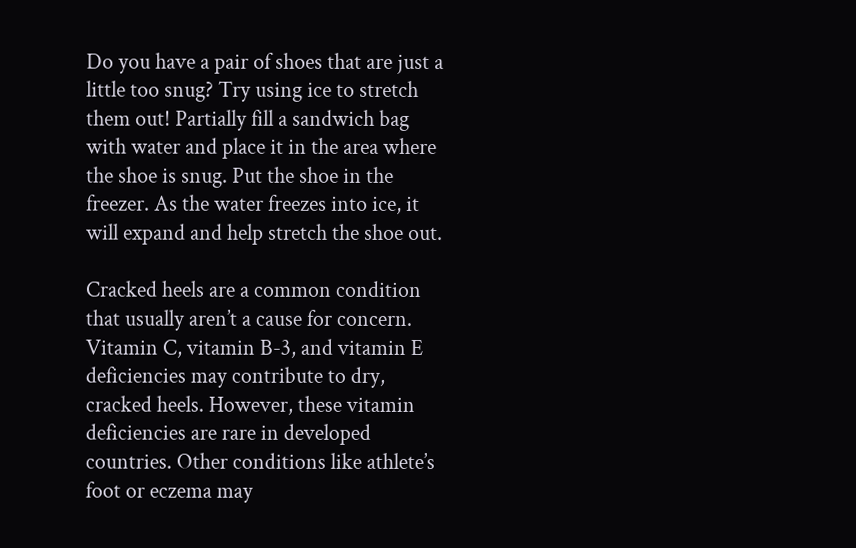Do you have a pair of shoes that are just a little too snug? Try using ice to stretch them out! Partially fill a sandwich bag with water and place it in the area where the shoe is snug. Put the shoe in the freezer. As the water freezes into ice, it will expand and help stretch the shoe out.

Cracked heels are a common condition that usually aren’t a cause for concern. Vitamin C, vitamin B-3, and vitamin E deficiencies may contribute to dry, cracked heels. However, these vitamin deficiencies are rare in developed countries. Other conditions like athlete’s foot or eczema may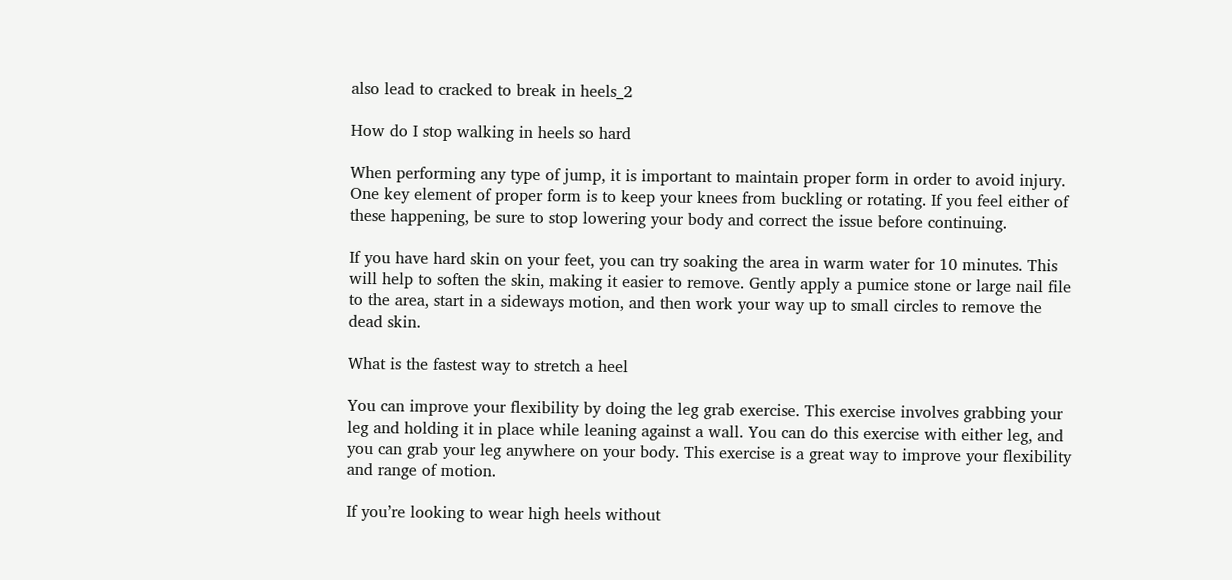also lead to cracked to break in heels_2

How do I stop walking in heels so hard

When performing any type of jump, it is important to maintain proper form in order to avoid injury. One key element of proper form is to keep your knees from buckling or rotating. If you feel either of these happening, be sure to stop lowering your body and correct the issue before continuing.

If you have hard skin on your feet, you can try soaking the area in warm water for 10 minutes. This will help to soften the skin, making it easier to remove. Gently apply a pumice stone or large nail file to the area, start in a sideways motion, and then work your way up to small circles to remove the dead skin.

What is the fastest way to stretch a heel

You can improve your flexibility by doing the leg grab exercise. This exercise involves grabbing your leg and holding it in place while leaning against a wall. You can do this exercise with either leg, and you can grab your leg anywhere on your body. This exercise is a great way to improve your flexibility and range of motion.

If you’re looking to wear high heels without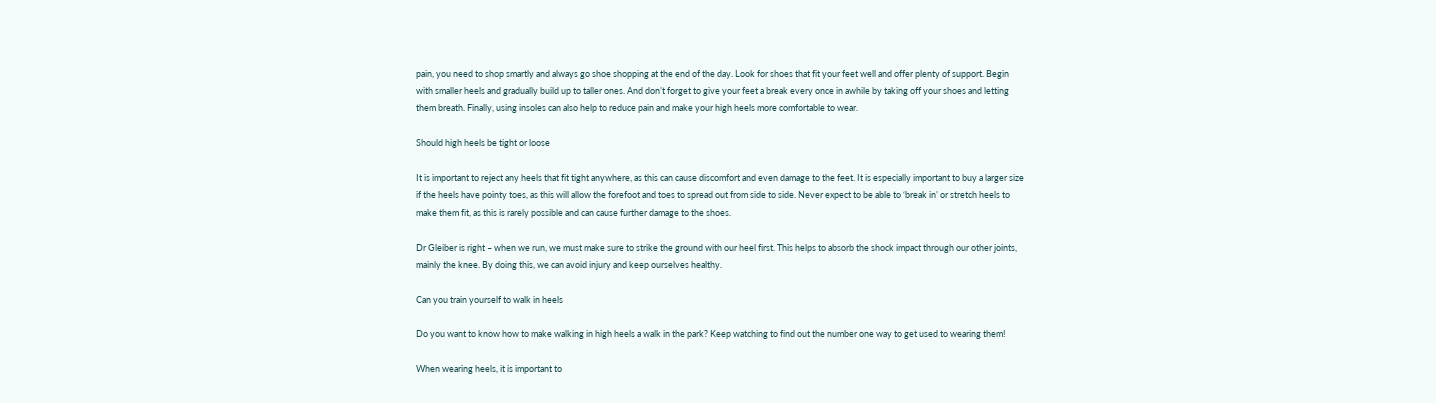pain, you need to shop smartly and always go shoe shopping at the end of the day. Look for shoes that fit your feet well and offer plenty of support. Begin with smaller heels and gradually build up to taller ones. And don’t forget to give your feet a break every once in awhile by taking off your shoes and letting them breath. Finally, using insoles can also help to reduce pain and make your high heels more comfortable to wear.

Should high heels be tight or loose

It is important to reject any heels that fit tight anywhere, as this can cause discomfort and even damage to the feet. It is especially important to buy a larger size if the heels have pointy toes, as this will allow the forefoot and toes to spread out from side to side. Never expect to be able to ‘break in’ or stretch heels to make them fit, as this is rarely possible and can cause further damage to the shoes.

Dr Gleiber is right – when we run, we must make sure to strike the ground with our heel first. This helps to absorb the shock impact through our other joints, mainly the knee. By doing this, we can avoid injury and keep ourselves healthy.

Can you train yourself to walk in heels

Do you want to know how to make walking in high heels a walk in the park? Keep watching to find out the number one way to get used to wearing them!

When wearing heels, it is important to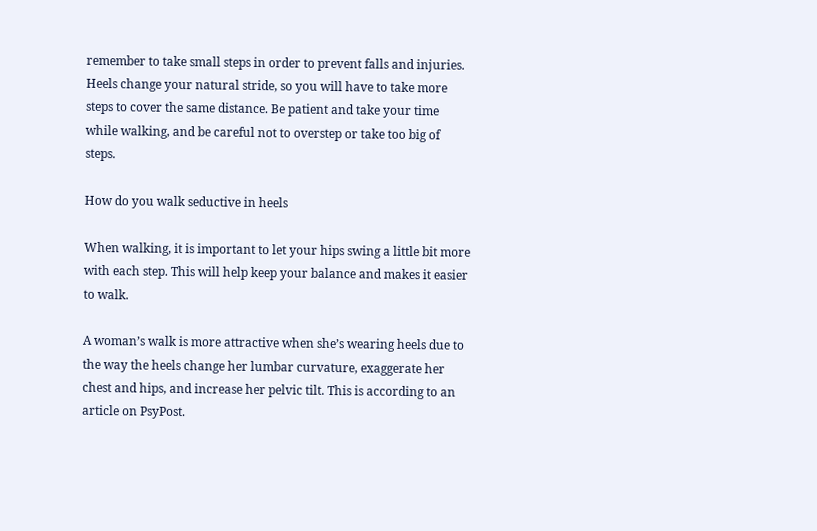remember to take small steps in order to prevent falls and injuries. Heels change your natural stride, so you will have to take more steps to cover the same distance. Be patient and take your time while walking, and be careful not to overstep or take too big of steps.

How do you walk seductive in heels

When walking, it is important to let your hips swing a little bit more with each step. This will help keep your balance and makes it easier to walk.

A woman’s walk is more attractive when she’s wearing heels due to the way the heels change her lumbar curvature, exaggerate her chest and hips, and increase her pelvic tilt. This is according to an article on PsyPost.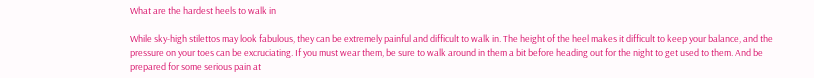What are the hardest heels to walk in

While sky-high stilettos may look fabulous, they can be extremely painful and difficult to walk in. The height of the heel makes it difficult to keep your balance, and the pressure on your toes can be excruciating. If you must wear them, be sure to walk around in them a bit before heading out for the night to get used to them. And be prepared for some serious pain at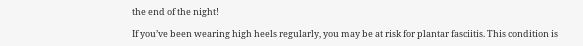the end of the night!

If you’ve been wearing high heels regularly, you may be at risk for plantar fasciitis. This condition is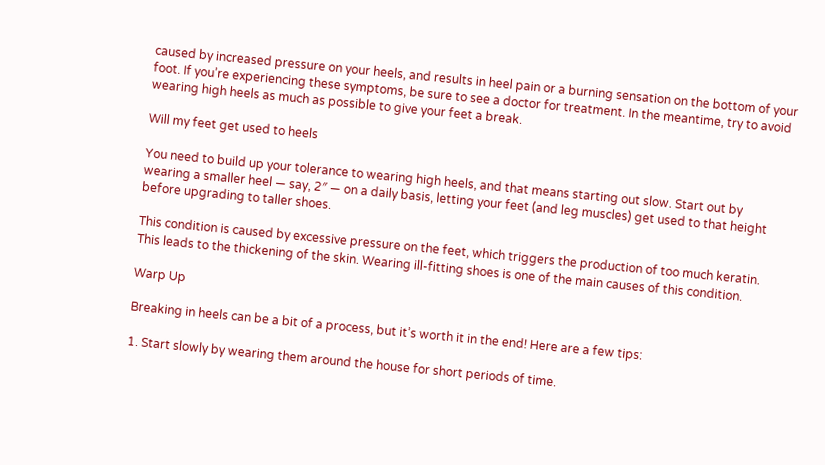caused by increased pressure on your heels, and results in heel pain or a burning sensation on the bottom of your foot. If you’re experiencing these symptoms, be sure to see a doctor for treatment. In the meantime, try to avoid wearing high heels as much as possible to give your feet a break.

Will my feet get used to heels

You need to build up your tolerance to wearing high heels, and that means starting out slow. Start out by wearing a smaller heel — say, 2″ — on a daily basis, letting your feet (and leg muscles) get used to that height before upgrading to taller shoes.

This condition is caused by excessive pressure on the feet, which triggers the production of too much keratin. This leads to the thickening of the skin. Wearing ill-fitting shoes is one of the main causes of this condition.

Warp Up

Breaking in heels can be a bit of a process, but it’s worth it in the end! Here are a few tips:

1. Start slowly by wearing them around the house for short periods of time.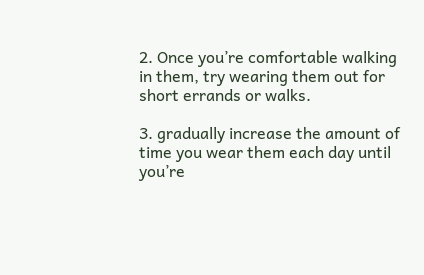2. Once you’re comfortable walking in them, try wearing them out for short errands or walks.

3. gradually increase the amount of time you wear them each day until you’re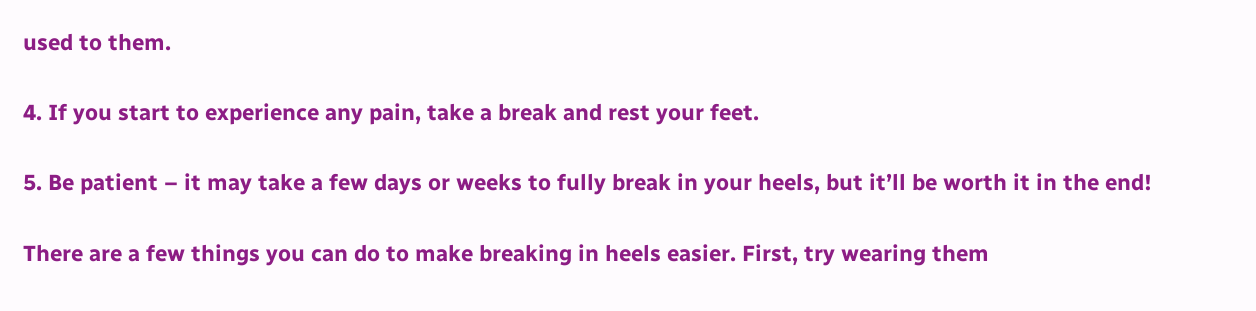used to them.

4. If you start to experience any pain, take a break and rest your feet.

5. Be patient – it may take a few days or weeks to fully break in your heels, but it’ll be worth it in the end!

There are a few things you can do to make breaking in heels easier. First, try wearing them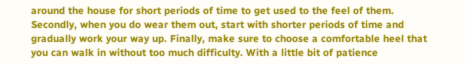around the house for short periods of time to get used to the feel of them. Secondly, when you do wear them out, start with shorter periods of time and gradually work your way up. Finally, make sure to choose a comfortable heel that you can walk in without too much difficulty. With a little bit of patience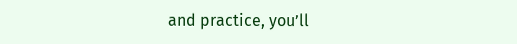and practice, you’ll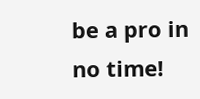be a pro in no time!